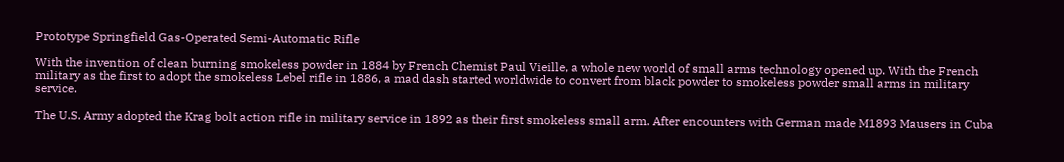Prototype Springfield Gas-Operated Semi-Automatic Rifle

With the invention of clean burning smokeless powder in 1884 by French Chemist Paul Vieille, a whole new world of small arms technology opened up. With the French military as the first to adopt the smokeless Lebel rifle in 1886, a mad dash started worldwide to convert from black powder to smokeless powder small arms in military service.

The U.S. Army adopted the Krag bolt action rifle in military service in 1892 as their first smokeless small arm. After encounters with German made M1893 Mausers in Cuba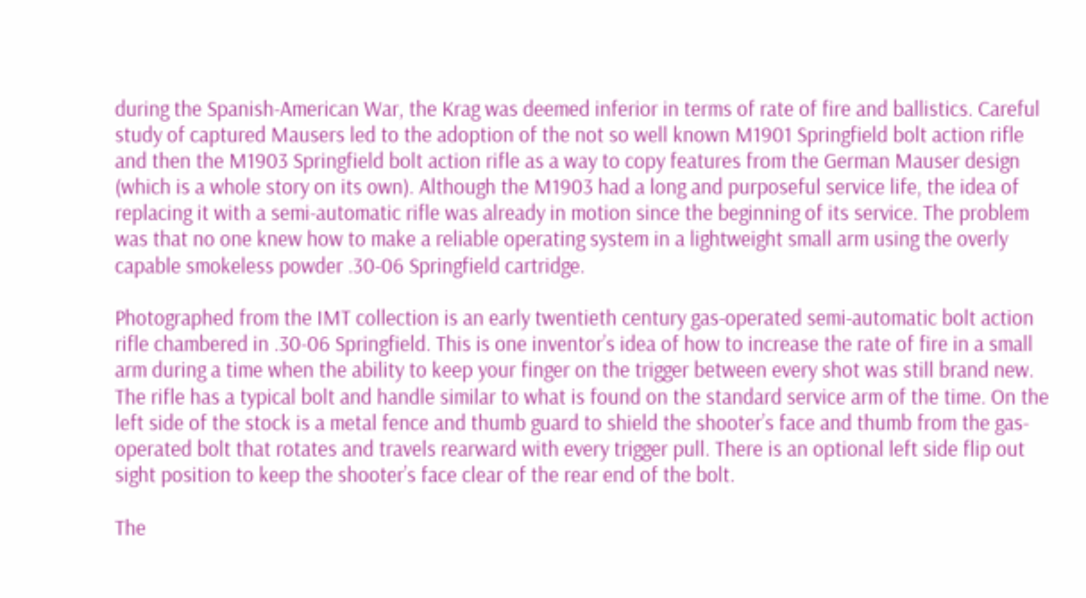during the Spanish-American War, the Krag was deemed inferior in terms of rate of fire and ballistics. Careful study of captured Mausers led to the adoption of the not so well known M1901 Springfield bolt action rifle and then the M1903 Springfield bolt action rifle as a way to copy features from the German Mauser design (which is a whole story on its own). Although the M1903 had a long and purposeful service life, the idea of replacing it with a semi-automatic rifle was already in motion since the beginning of its service. The problem was that no one knew how to make a reliable operating system in a lightweight small arm using the overly capable smokeless powder .30-06 Springfield cartridge.

Photographed from the IMT collection is an early twentieth century gas-operated semi-automatic bolt action rifle chambered in .30-06 Springfield. This is one inventor’s idea of how to increase the rate of fire in a small arm during a time when the ability to keep your finger on the trigger between every shot was still brand new. The rifle has a typical bolt and handle similar to what is found on the standard service arm of the time. On the left side of the stock is a metal fence and thumb guard to shield the shooter’s face and thumb from the gas-operated bolt that rotates and travels rearward with every trigger pull. There is an optional left side flip out sight position to keep the shooter’s face clear of the rear end of the bolt.

The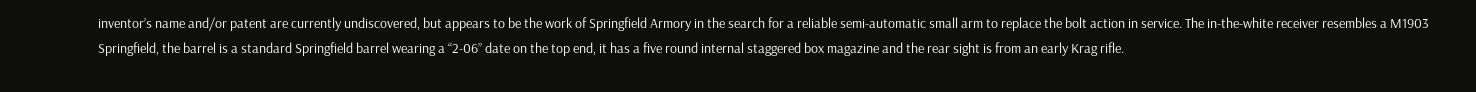inventor’s name and/or patent are currently undiscovered, but appears to be the work of Springfield Armory in the search for a reliable semi-automatic small arm to replace the bolt action in service. The in-the-white receiver resembles a M1903 Springfield, the barrel is a standard Springfield barrel wearing a “2-06” date on the top end, it has a five round internal staggered box magazine and the rear sight is from an early Krag rifle.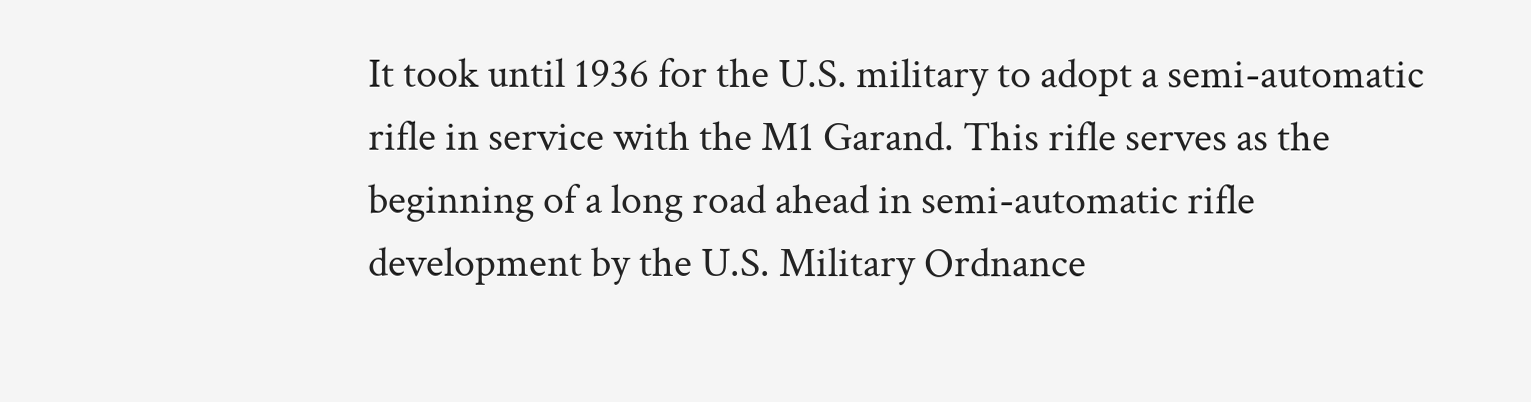It took until 1936 for the U.S. military to adopt a semi-automatic rifle in service with the M1 Garand. This rifle serves as the beginning of a long road ahead in semi-automatic rifle development by the U.S. Military Ordnance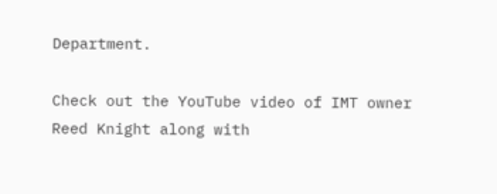Department.

Check out the YouTube video of IMT owner Reed Knight along with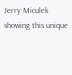Jerry Miculek showing this unique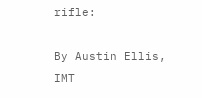rifle:

By Austin Ellis, IMT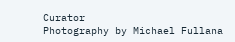Curator
Photography by Michael Fullana